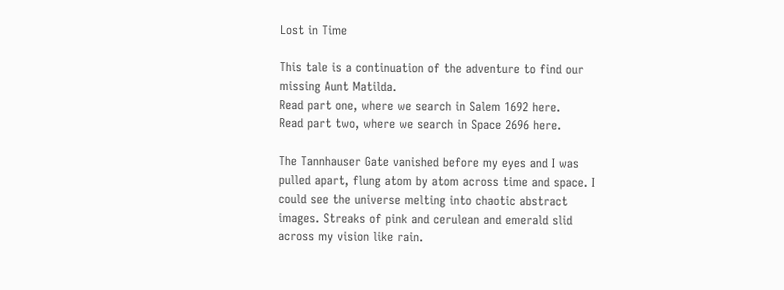Lost in Time

This tale is a continuation of the adventure to find our missing Aunt Matilda.
Read part one, where we search in Salem 1692 here.
Read part two, where we search in Space 2696 here.

The Tannhauser Gate vanished before my eyes and I was pulled apart, flung atom by atom across time and space. I could see the universe melting into chaotic abstract images. Streaks of pink and cerulean and emerald slid across my vision like rain.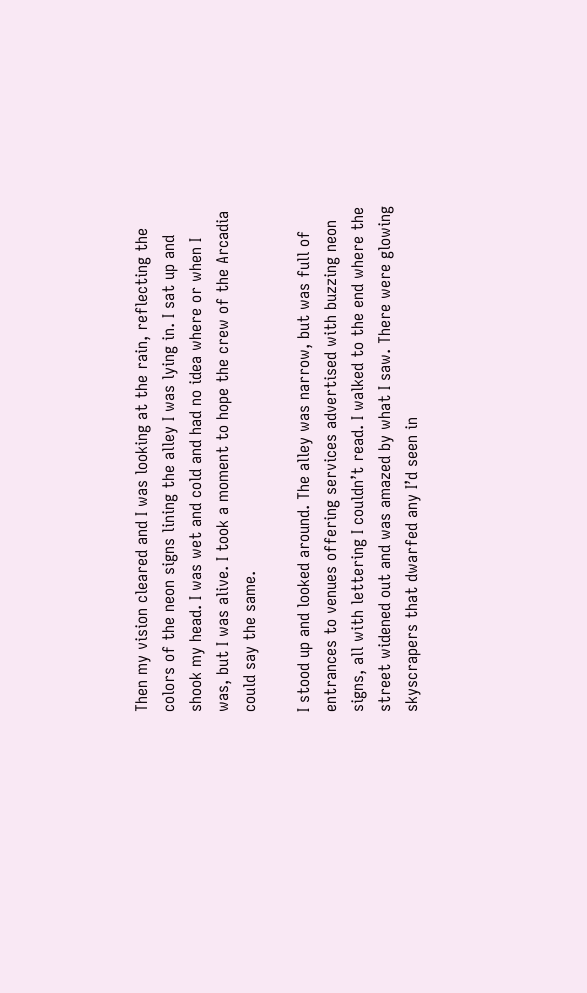Then my vision cleared and I was looking at the rain, reflecting the colors of the neon signs lining the alley I was lying in. I sat up and shook my head. I was wet and cold and had no idea where or when I was, but I was alive. I took a moment to hope the crew of the Arcadia could say the same.

I stood up and looked around. The alley was narrow, but was full of entrances to venues offering services advertised with buzzing neon signs, all with lettering I couldn’t read. I walked to the end where the street widened out and was amazed by what I saw. There were glowing skyscrapers that dwarfed any I’d seen in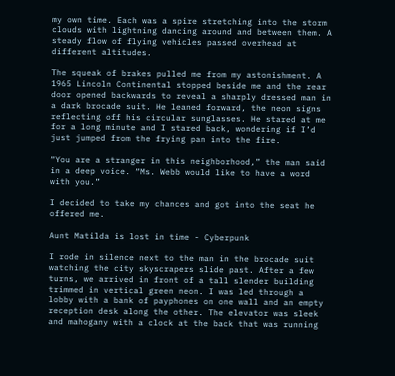my own time. Each was a spire stretching into the storm clouds with lightning dancing around and between them. A steady flow of flying vehicles passed overhead at different altitudes.

The squeak of brakes pulled me from my astonishment. A 1965 Lincoln Continental stopped beside me and the rear door opened backwards to reveal a sharply dressed man in a dark brocade suit. He leaned forward, the neon signs reflecting off his circular sunglasses. He stared at me for a long minute and I stared back, wondering if I’d just jumped from the frying pan into the fire.

“You are a stranger in this neighborhood,” the man said in a deep voice. “Ms. Webb would like to have a word with you.”

I decided to take my chances and got into the seat he offered me.

Aunt Matilda is lost in time - Cyberpunk

I rode in silence next to the man in the brocade suit watching the city skyscrapers slide past. After a few turns, we arrived in front of a tall slender building trimmed in vertical green neon. I was led through a lobby with a bank of payphones on one wall and an empty reception desk along the other. The elevator was sleek and mahogany with a clock at the back that was running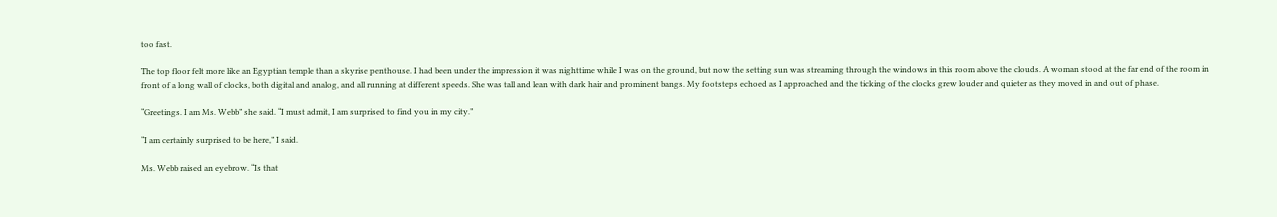too fast.

The top floor felt more like an Egyptian temple than a skyrise penthouse. I had been under the impression it was nighttime while I was on the ground, but now the setting sun was streaming through the windows in this room above the clouds. A woman stood at the far end of the room in front of a long wall of clocks, both digital and analog, and all running at different speeds. She was tall and lean with dark hair and prominent bangs. My footsteps echoed as I approached and the ticking of the clocks grew louder and quieter as they moved in and out of phase.

“Greetings. I am Ms. Webb” she said. “I must admit, I am surprised to find you in my city.”

“I am certainly surprised to be here,” I said.

Ms. Webb raised an eyebrow. “Is that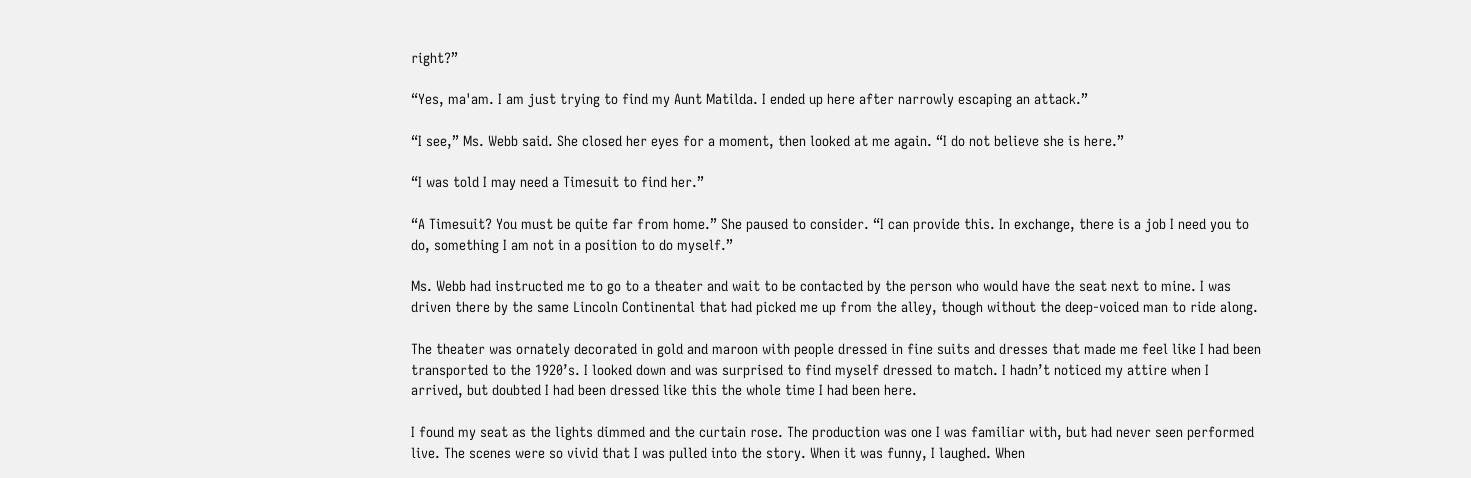right?”

“Yes, ma'am. I am just trying to find my Aunt Matilda. I ended up here after narrowly escaping an attack.”

“I see,” Ms. Webb said. She closed her eyes for a moment, then looked at me again. “I do not believe she is here.”

“I was told I may need a Timesuit to find her.”

“A Timesuit? You must be quite far from home.” She paused to consider. “I can provide this. In exchange, there is a job I need you to do, something I am not in a position to do myself.”

Ms. Webb had instructed me to go to a theater and wait to be contacted by the person who would have the seat next to mine. I was driven there by the same Lincoln Continental that had picked me up from the alley, though without the deep-voiced man to ride along.

The theater was ornately decorated in gold and maroon with people dressed in fine suits and dresses that made me feel like I had been transported to the 1920’s. I looked down and was surprised to find myself dressed to match. I hadn’t noticed my attire when I arrived, but doubted I had been dressed like this the whole time I had been here.

I found my seat as the lights dimmed and the curtain rose. The production was one I was familiar with, but had never seen performed live. The scenes were so vivid that I was pulled into the story. When it was funny, I laughed. When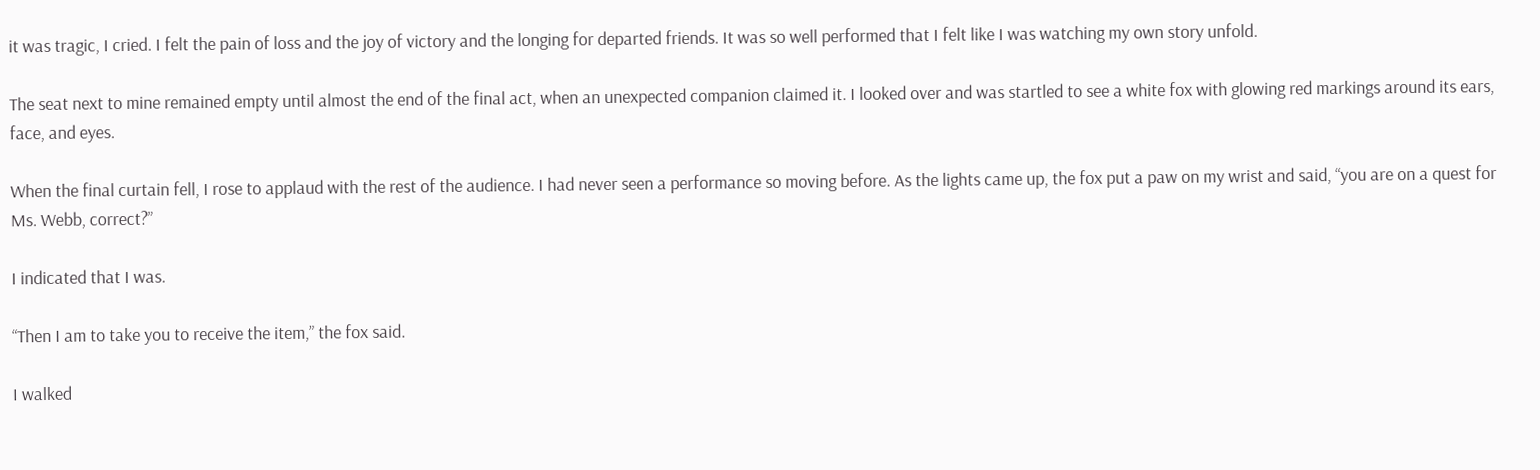it was tragic, I cried. I felt the pain of loss and the joy of victory and the longing for departed friends. It was so well performed that I felt like I was watching my own story unfold.

The seat next to mine remained empty until almost the end of the final act, when an unexpected companion claimed it. I looked over and was startled to see a white fox with glowing red markings around its ears, face, and eyes.

When the final curtain fell, I rose to applaud with the rest of the audience. I had never seen a performance so moving before. As the lights came up, the fox put a paw on my wrist and said, “you are on a quest for Ms. Webb, correct?”

I indicated that I was.

“Then I am to take you to receive the item,” the fox said.

I walked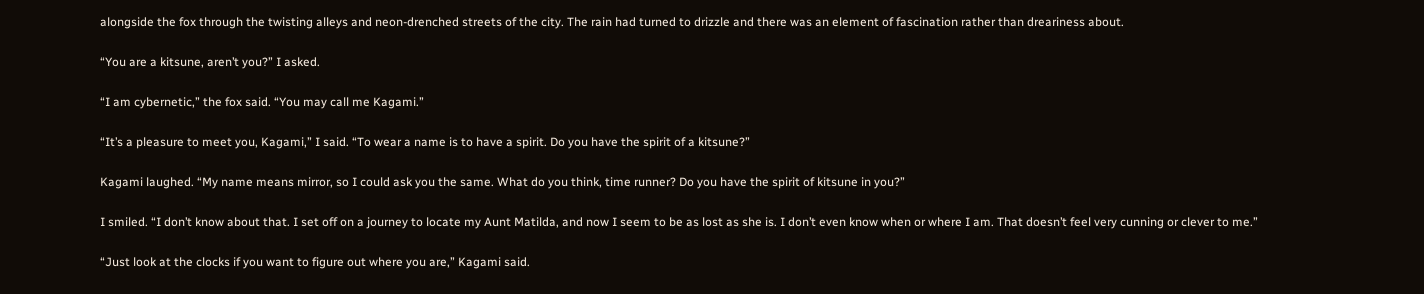alongside the fox through the twisting alleys and neon-drenched streets of the city. The rain had turned to drizzle and there was an element of fascination rather than dreariness about.

“You are a kitsune, aren’t you?” I asked.

“I am cybernetic,” the fox said. “You may call me Kagami.”

“It’s a pleasure to meet you, Kagami,” I said. “To wear a name is to have a spirit. Do you have the spirit of a kitsune?”

Kagami laughed. “My name means mirror, so I could ask you the same. What do you think, time runner? Do you have the spirit of kitsune in you?”

I smiled. “I don’t know about that. I set off on a journey to locate my Aunt Matilda, and now I seem to be as lost as she is. I don’t even know when or where I am. That doesn’t feel very cunning or clever to me.”

“Just look at the clocks if you want to figure out where you are,” Kagami said.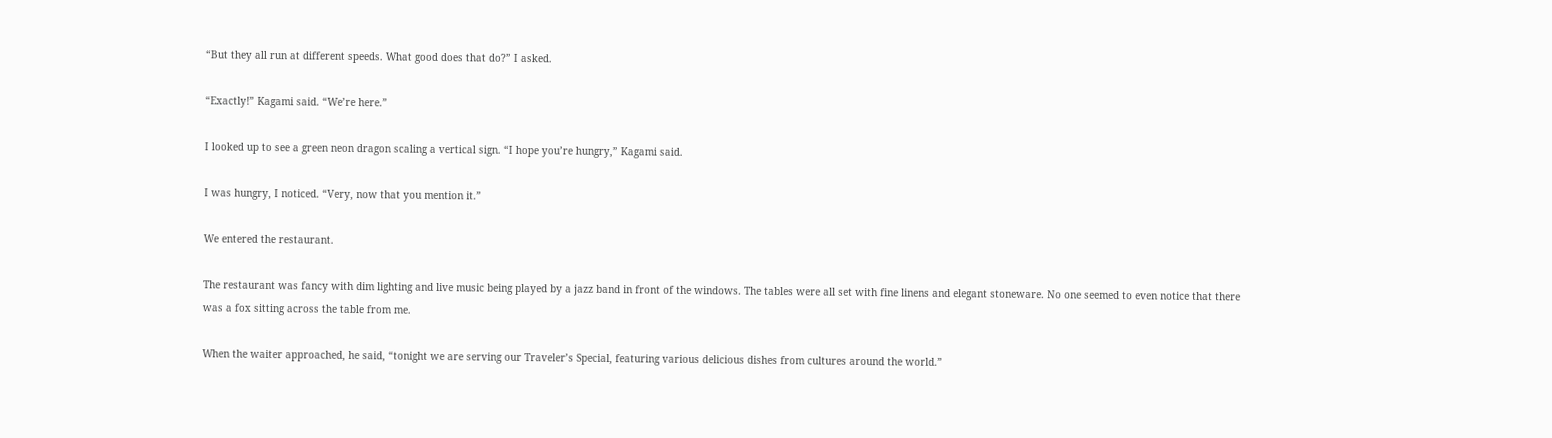“But they all run at different speeds. What good does that do?” I asked.

“Exactly!” Kagami said. “We’re here.”

I looked up to see a green neon dragon scaling a vertical sign. “I hope you’re hungry,” Kagami said.

I was hungry, I noticed. “Very, now that you mention it.”

We entered the restaurant.

The restaurant was fancy with dim lighting and live music being played by a jazz band in front of the windows. The tables were all set with fine linens and elegant stoneware. No one seemed to even notice that there was a fox sitting across the table from me.

When the waiter approached, he said, “tonight we are serving our Traveler’s Special, featuring various delicious dishes from cultures around the world.”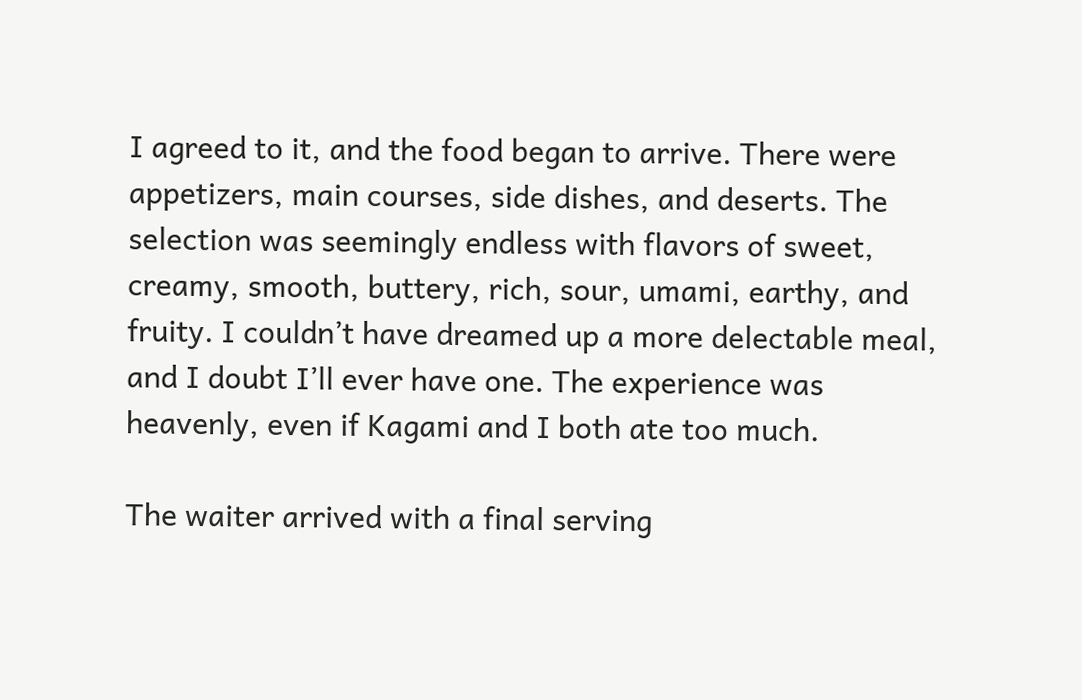I agreed to it, and the food began to arrive. There were appetizers, main courses, side dishes, and deserts. The selection was seemingly endless with flavors of sweet, creamy, smooth, buttery, rich, sour, umami, earthy, and fruity. I couldn’t have dreamed up a more delectable meal, and I doubt I’ll ever have one. The experience was heavenly, even if Kagami and I both ate too much.

The waiter arrived with a final serving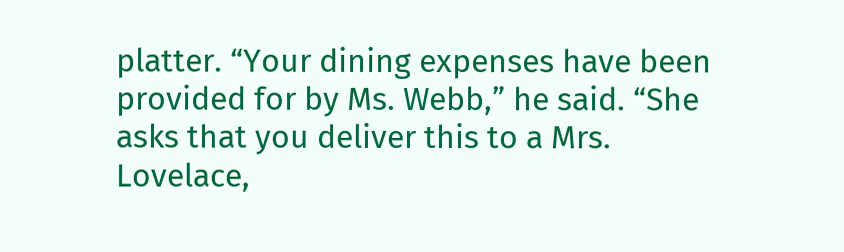platter. “Your dining expenses have been provided for by Ms. Webb,” he said. “She asks that you deliver this to a Mrs. Lovelace,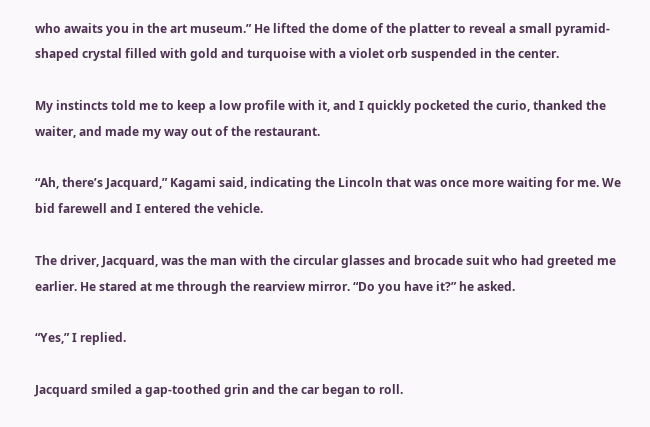who awaits you in the art museum.” He lifted the dome of the platter to reveal a small pyramid-shaped crystal filled with gold and turquoise with a violet orb suspended in the center.

My instincts told me to keep a low profile with it, and I quickly pocketed the curio, thanked the waiter, and made my way out of the restaurant.

“Ah, there’s Jacquard,” Kagami said, indicating the Lincoln that was once more waiting for me. We bid farewell and I entered the vehicle.

The driver, Jacquard, was the man with the circular glasses and brocade suit who had greeted me earlier. He stared at me through the rearview mirror. “Do you have it?” he asked.

“Yes,” I replied.

Jacquard smiled a gap-toothed grin and the car began to roll.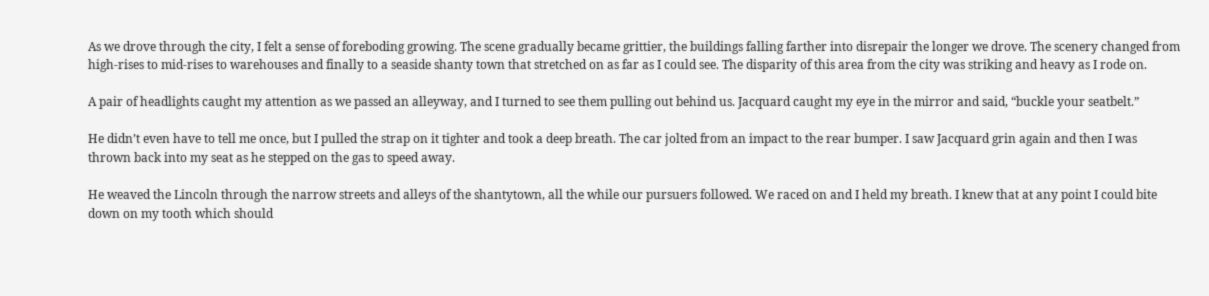As we drove through the city, I felt a sense of foreboding growing. The scene gradually became grittier, the buildings falling farther into disrepair the longer we drove. The scenery changed from high-rises to mid-rises to warehouses and finally to a seaside shanty town that stretched on as far as I could see. The disparity of this area from the city was striking and heavy as I rode on.

A pair of headlights caught my attention as we passed an alleyway, and I turned to see them pulling out behind us. Jacquard caught my eye in the mirror and said, “buckle your seatbelt.”

He didn’t even have to tell me once, but I pulled the strap on it tighter and took a deep breath. The car jolted from an impact to the rear bumper. I saw Jacquard grin again and then I was thrown back into my seat as he stepped on the gas to speed away.

He weaved the Lincoln through the narrow streets and alleys of the shantytown, all the while our pursuers followed. We raced on and I held my breath. I knew that at any point I could bite down on my tooth which should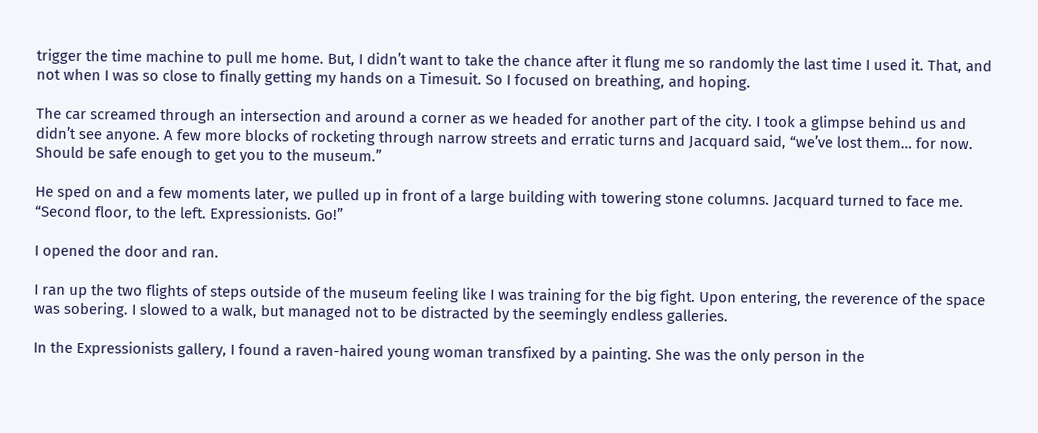trigger the time machine to pull me home. But, I didn’t want to take the chance after it flung me so randomly the last time I used it. That, and not when I was so close to finally getting my hands on a Timesuit. So I focused on breathing, and hoping.

The car screamed through an intersection and around a corner as we headed for another part of the city. I took a glimpse behind us and didn’t see anyone. A few more blocks of rocketing through narrow streets and erratic turns and Jacquard said, “we’ve lost them… for now. Should be safe enough to get you to the museum.”

He sped on and a few moments later, we pulled up in front of a large building with towering stone columns. Jacquard turned to face me. “Second floor, to the left. Expressionists. Go!”

I opened the door and ran.

I ran up the two flights of steps outside of the museum feeling like I was training for the big fight. Upon entering, the reverence of the space was sobering. I slowed to a walk, but managed not to be distracted by the seemingly endless galleries.

In the Expressionists gallery, I found a raven-haired young woman transfixed by a painting. She was the only person in the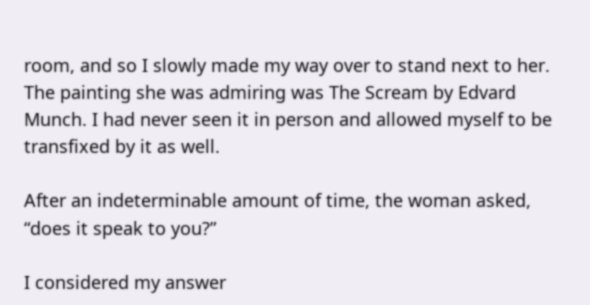room, and so I slowly made my way over to stand next to her. The painting she was admiring was The Scream by Edvard Munch. I had never seen it in person and allowed myself to be transfixed by it as well.

After an indeterminable amount of time, the woman asked, “does it speak to you?”

I considered my answer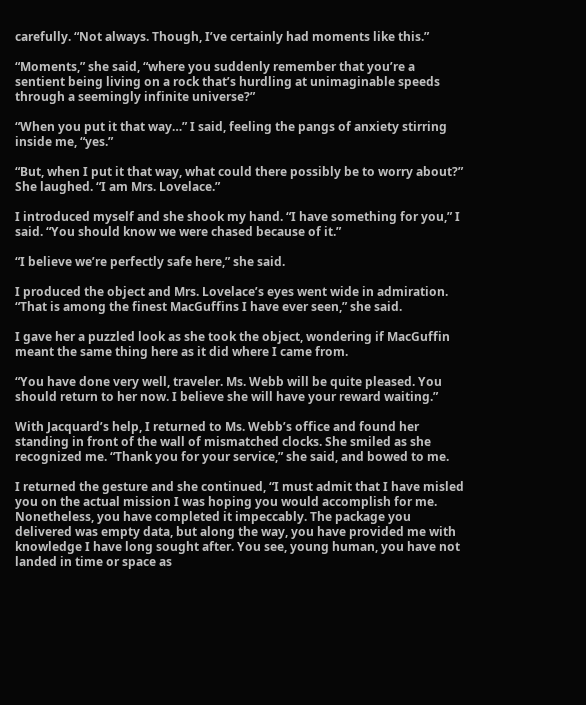carefully. “Not always. Though, I’ve certainly had moments like this.”

“Moments,” she said, “where you suddenly remember that you’re a sentient being living on a rock that’s hurdling at unimaginable speeds through a seemingly infinite universe?”

“When you put it that way…” I said, feeling the pangs of anxiety stirring inside me, “yes.”

“But, when I put it that way, what could there possibly be to worry about?” She laughed. “I am Mrs. Lovelace.”

I introduced myself and she shook my hand. “I have something for you,” I said. “You should know we were chased because of it.”

“I believe we’re perfectly safe here,” she said.

I produced the object and Mrs. Lovelace’s eyes went wide in admiration. “That is among the finest MacGuffins I have ever seen,” she said.

I gave her a puzzled look as she took the object, wondering if MacGuffin meant the same thing here as it did where I came from.

“You have done very well, traveler. Ms. Webb will be quite pleased. You should return to her now. I believe she will have your reward waiting.”

With Jacquard’s help, I returned to Ms. Webb’s office and found her standing in front of the wall of mismatched clocks. She smiled as she recognized me. “Thank you for your service,” she said, and bowed to me.

I returned the gesture and she continued, “I must admit that I have misled you on the actual mission I was hoping you would accomplish for me. Nonetheless, you have completed it impeccably. The package you delivered was empty data, but along the way, you have provided me with knowledge I have long sought after. You see, young human, you have not landed in time or space as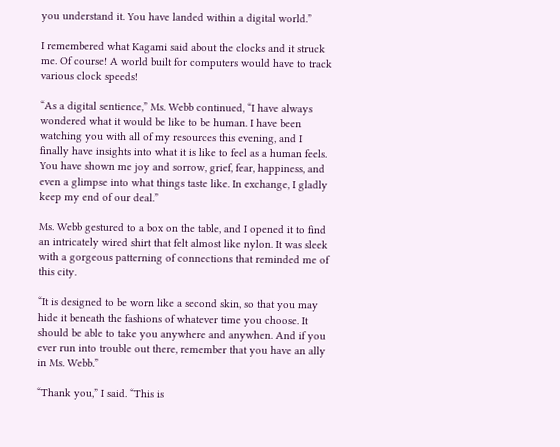you understand it. You have landed within a digital world.”

I remembered what Kagami said about the clocks and it struck me. Of course! A world built for computers would have to track various clock speeds!

“As a digital sentience,” Ms. Webb continued, “I have always wondered what it would be like to be human. I have been watching you with all of my resources this evening, and I finally have insights into what it is like to feel as a human feels. You have shown me joy and sorrow, grief, fear, happiness, and even a glimpse into what things taste like. In exchange, I gladly keep my end of our deal.”

Ms. Webb gestured to a box on the table, and I opened it to find an intricately wired shirt that felt almost like nylon. It was sleek with a gorgeous patterning of connections that reminded me of this city.

“It is designed to be worn like a second skin, so that you may hide it beneath the fashions of whatever time you choose. It should be able to take you anywhere and anywhen. And if you ever run into trouble out there, remember that you have an ally in Ms. Webb.”

“Thank you,” I said. “This is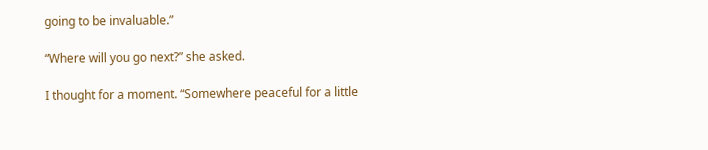going to be invaluable.”

“Where will you go next?” she asked.

I thought for a moment. “Somewhere peaceful for a little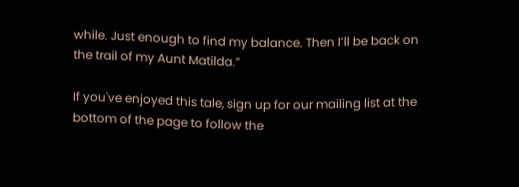while. Just enough to find my balance. Then I’ll be back on the trail of my Aunt Matilda.”

If you've enjoyed this tale, sign up for our mailing list at the bottom of the page to follow the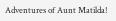Adventures of Aunt Matilda!